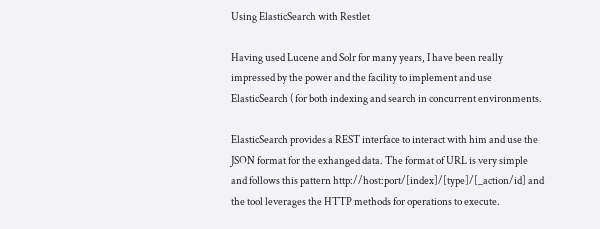Using ElasticSearch with Restlet

Having used Lucene and Solr for many years, I have been really impressed by the power and the facility to implement and use ElasticSearch ( for both indexing and search in concurrent environments.

ElasticSearch provides a REST interface to interact with him and use the JSON format for the exhanged data. The format of URL is very simple and follows this pattern http://host:port/[index]/[type]/[_action/id] and the tool leverages the HTTP methods for operations to execute.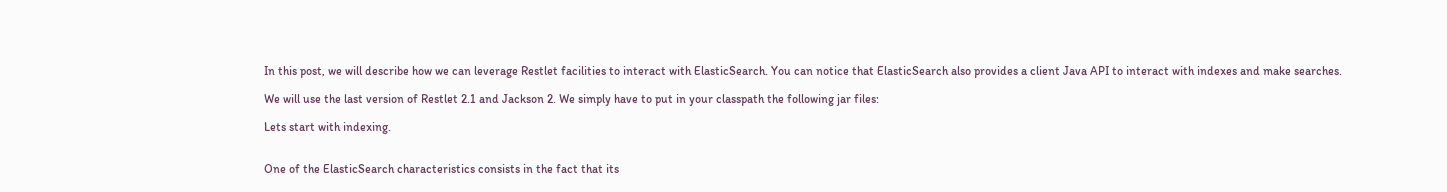In this post, we will describe how we can leverage Restlet facilities to interact with ElasticSearch. You can notice that ElasticSearch also provides a client Java API to interact with indexes and make searches.

We will use the last version of Restlet 2.1 and Jackson 2. We simply have to put in your classpath the following jar files:

Lets start with indexing.


One of the ElasticSearch characteristics consists in the fact that its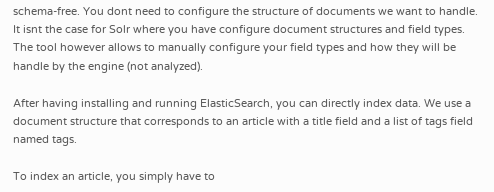schema-free. You dont need to configure the structure of documents we want to handle. It isnt the case for Solr where you have configure document structures and field types. The tool however allows to manually configure your field types and how they will be handle by the engine (not analyzed).

After having installing and running ElasticSearch, you can directly index data. We use a document structure that corresponds to an article with a title field and a list of tags field named tags.

To index an article, you simply have to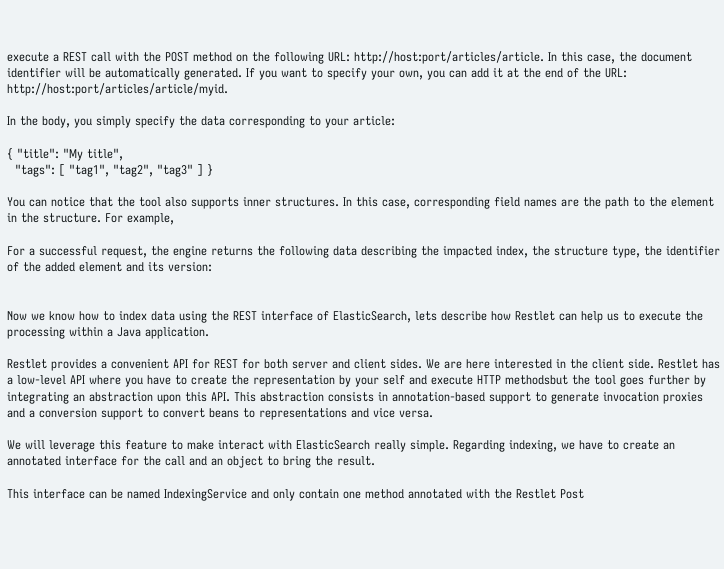execute a REST call with the POST method on the following URL: http://host:port/articles/article. In this case, the document identifier will be automatically generated. If you want to specify your own, you can add it at the end of the URL: http://host:port/articles/article/myid.

In the body, you simply specify the data corresponding to your article:

{ "title": "My title",
  "tags": [ "tag1", "tag2", "tag3" ] }

You can notice that the tool also supports inner structures. In this case, corresponding field names are the path to the element in the structure. For example,

For a successful request, the engine returns the following data describing the impacted index, the structure type, the identifier of the added element and its version:


Now we know how to index data using the REST interface of ElasticSearch, lets describe how Restlet can help us to execute the processing within a Java application.

Restlet provides a convenient API for REST for both server and client sides. We are here interested in the client side. Restlet has a low-level API where you have to create the representation by your self and execute HTTP methodsbut the tool goes further by integrating an abstraction upon this API. This abstraction consists in annotation-based support to generate invocation proxies and a conversion support to convert beans to representations and vice versa.

We will leverage this feature to make interact with ElasticSearch really simple. Regarding indexing, we have to create an annotated interface for the call and an object to bring the result.

This interface can be named IndexingService and only contain one method annotated with the Restlet Post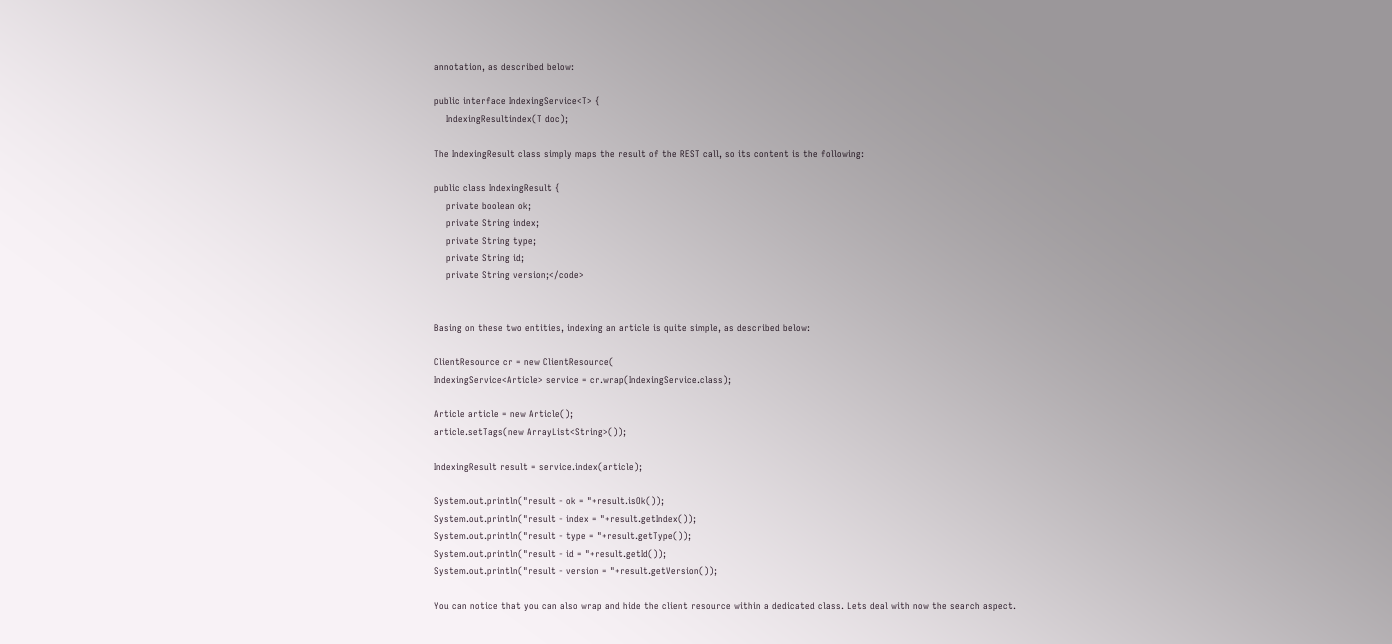annotation, as described below:

public interface IndexingService<T> {
    IndexingResultindex(T doc);

The IndexingResult class simply maps the result of the REST call, so its content is the following:

public class IndexingResult {
    private boolean ok;
    private String index;
    private String type;
    private String id;
    private String version;</code>


Basing on these two entities, indexing an article is quite simple, as described below:

ClientResource cr = new ClientResource(
IndexingService<Article> service = cr.wrap(IndexingService.class);

Article article = new Article();
article.setTags(new ArrayList<String>());

IndexingResult result = service.index(article);

System.out.println("result - ok = "+result.isOk());
System.out.println("result - index = "+result.getIndex());
System.out.println("result - type = "+result.getType());
System.out.println("result - id = "+result.getId());
System.out.println("result - version = "+result.getVersion());

You can notice that you can also wrap and hide the client resource within a dedicated class. Lets deal with now the search aspect.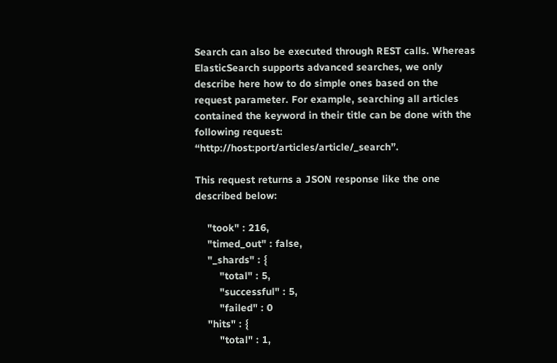Search can also be executed through REST calls. Whereas ElasticSearch supports advanced searches, we only describe here how to do simple ones based on the request parameter. For example, searching all articles contained the keyword in their title can be done with the following request: “http://host:port/articles/article/_search”.

This request returns a JSON response like the one described below:

    "took" : 216,
    "timed_out" : false,
    "_shards" : {
        "total" : 5,
        "successful" : 5,
        "failed" : 0
    "hits" : {
        "total" : 1,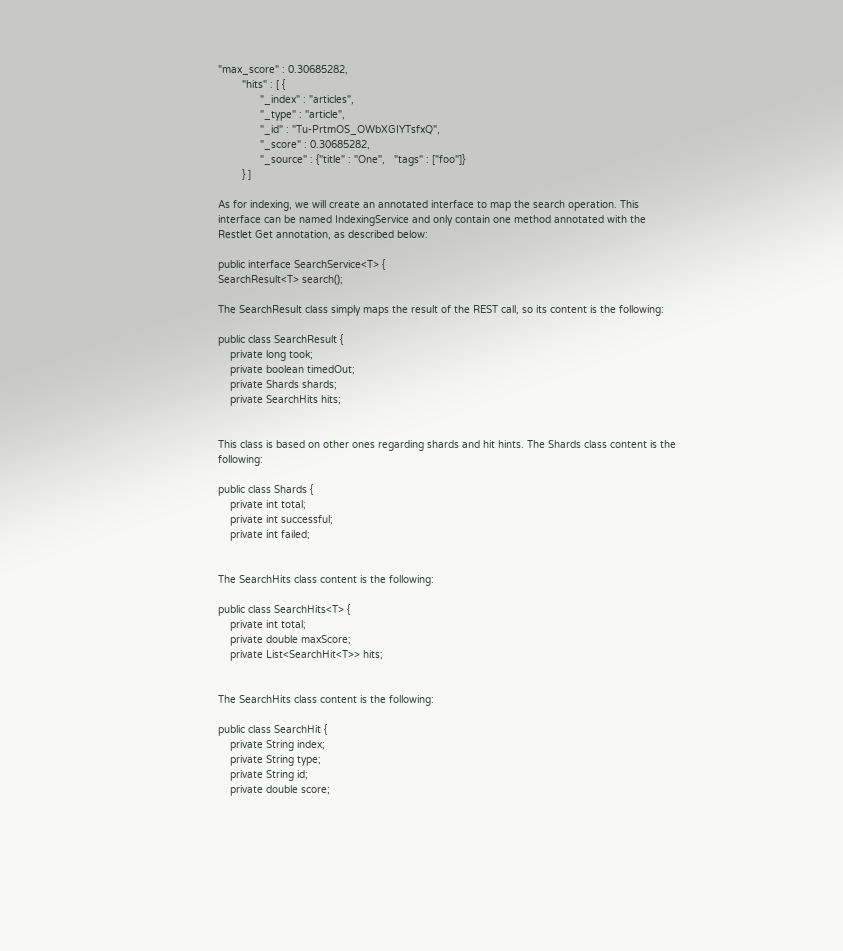"max_score" : 0.30685282,
        "hits" : [ {
              "_index" : "articles",
              "_type" : "article",
              "_id" : "Tu-PrtmOS_OWbXGIYTsfxQ",
              "_score" : 0.30685282,
              "_source" : {"title" : "One",   "tags" : ["foo"]}
        } ]

As for indexing, we will create an annotated interface to map the search operation. This interface can be named IndexingService and only contain one method annotated with the Restlet Get annotation, as described below:

public interface SearchService<T> {
SearchResult<T> search();

The SearchResult class simply maps the result of the REST call, so its content is the following:

public class SearchResult {
    private long took;
    private boolean timedOut;
    private Shards shards;
    private SearchHits hits;


This class is based on other ones regarding shards and hit hints. The Shards class content is the following:

public class Shards {
    private int total;
    private int successful;
    private int failed;


The SearchHits class content is the following:

public class SearchHits<T> {
    private int total;
    private double maxScore;
    private List<SearchHit<T>> hits;


The SearchHits class content is the following:

public class SearchHit {
    private String index;
    private String type;
    private String id;
    private double score;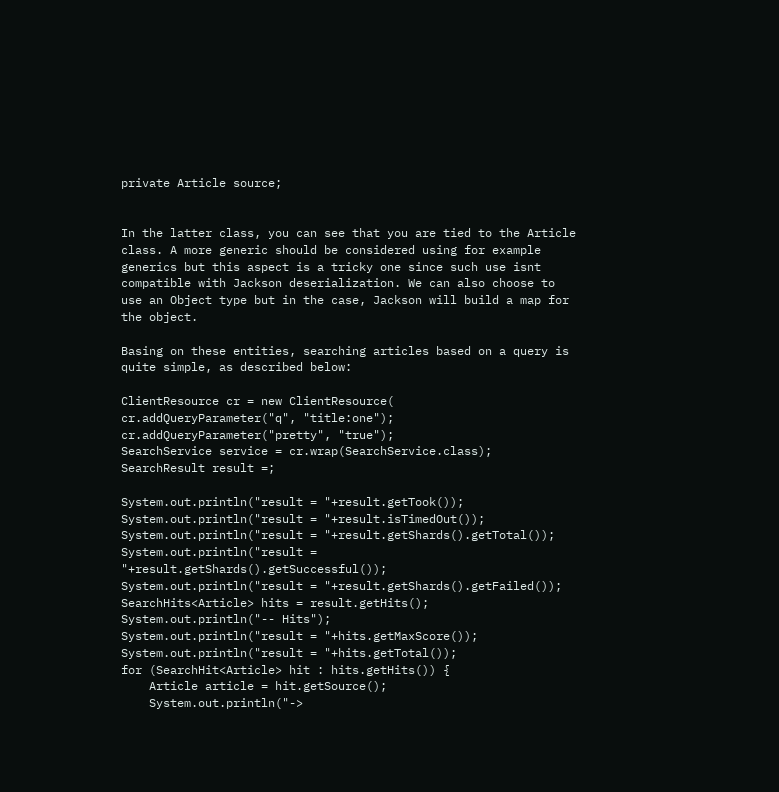private Article source;


In the latter class, you can see that you are tied to the Article class. A more generic should be considered using for example generics but this aspect is a tricky one since such use isnt compatible with Jackson deserialization. We can also choose to use an Object type but in the case, Jackson will build a map for the object.

Basing on these entities, searching articles based on a query is quite simple, as described below:

ClientResource cr = new ClientResource(
cr.addQueryParameter("q", "title:one");
cr.addQueryParameter("pretty", "true");
SearchService service = cr.wrap(SearchService.class);
SearchResult result =;

System.out.println("result = "+result.getTook());
System.out.println("result = "+result.isTimedOut());
System.out.println("result = "+result.getShards().getTotal());
System.out.println("result = "+result.getShards().getSuccessful());
System.out.println("result = "+result.getShards().getFailed());
SearchHits<Article> hits = result.getHits();
System.out.println("-- Hits");
System.out.println("result = "+hits.getMaxScore());
System.out.println("result = "+hits.getTotal());
for (SearchHit<Article> hit : hits.getHits()) {
    Article article = hit.getSource();
    System.out.println("->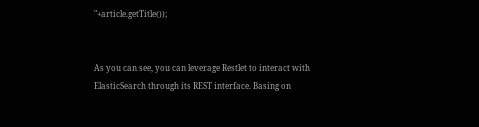"+article.getTitle());


As you can see, you can leverage Restlet to interact with ElasticSearch through its REST interface. Basing on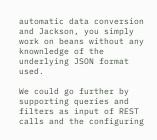automatic data conversion and Jackson, you simply work on beans without any knownledge of the underlying JSON format used.

We could go further by supporting queries and filters as input of REST calls and the configuring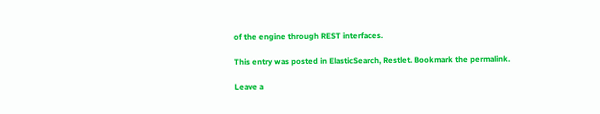of the engine through REST interfaces.

This entry was posted in ElasticSearch, Restlet. Bookmark the permalink.

Leave a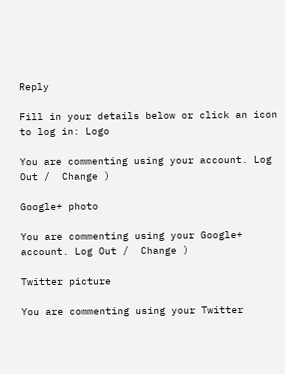Reply

Fill in your details below or click an icon to log in: Logo

You are commenting using your account. Log Out /  Change )

Google+ photo

You are commenting using your Google+ account. Log Out /  Change )

Twitter picture

You are commenting using your Twitter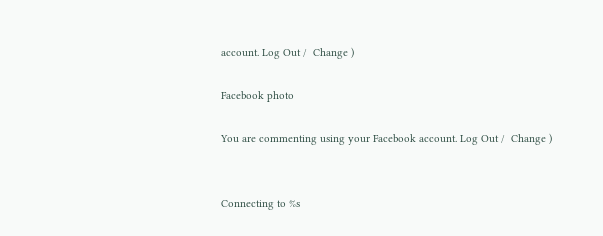account. Log Out /  Change )

Facebook photo

You are commenting using your Facebook account. Log Out /  Change )


Connecting to %s